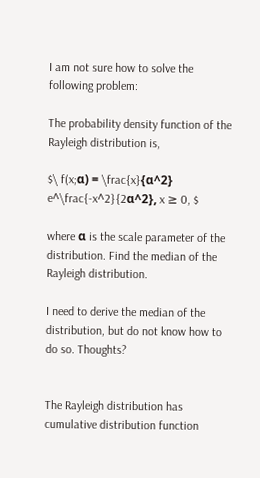I am not sure how to solve the following problem:

The probability density function of the Rayleigh distribution is,

$\ f(x;α) = \frac{x}{α^2} e^\frac{-x^2}{2α^2}, x ≥ 0, $

where α is the scale parameter of the distribution. Find the median of the Rayleigh distribution.

I need to derive the median of the distribution, but do not know how to do so. Thoughts?


The Rayleigh distribution has cumulative distribution function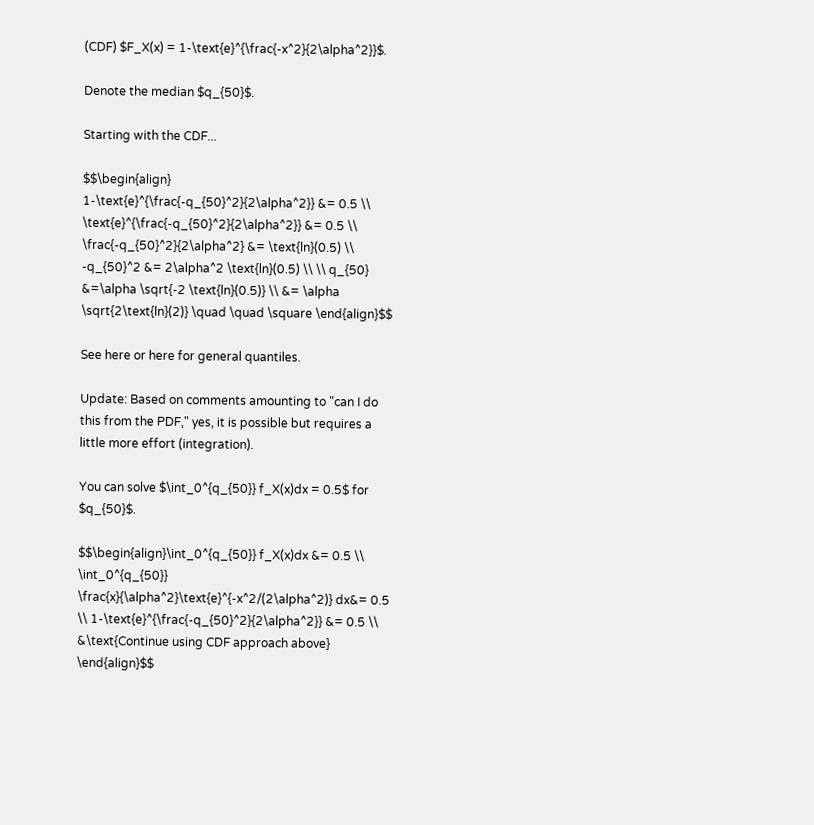(CDF) $F_X(x) = 1-\text{e}^{\frac{-x^2}{2\alpha^2}}$.

Denote the median $q_{50}$.

Starting with the CDF...

$$\begin{align} 1-\text{e}^{\frac{-q_{50}^2}{2\alpha^2}} &= 0.5 \\ \text{e}^{\frac{-q_{50}^2}{2\alpha^2}} &= 0.5 \\ \frac{-q_{50}^2}{2\alpha^2} &= \text{ln}(0.5) \\ -q_{50}^2 &= 2\alpha^2 \text{ln}(0.5) \\ \\ q_{50} &=\alpha \sqrt{-2 \text{ln}(0.5)} \\ &= \alpha \sqrt{2\text{ln}(2)} \quad \quad \square \end{align}$$

See here or here for general quantiles.

Update: Based on comments amounting to "can I do this from the PDF," yes, it is possible but requires a little more effort (integration).

You can solve $\int_0^{q_{50}} f_X(x)dx = 0.5$ for $q_{50}$.

$$\begin{align}\int_0^{q_{50}} f_X(x)dx &= 0.5 \\ \int_0^{q_{50}} \frac{x}{\alpha^2}\text{e}^{-x^2/(2\alpha^2)} dx&= 0.5 \\ 1-\text{e}^{\frac{-q_{50}^2}{2\alpha^2}} &= 0.5 \\ &\text{Continue using CDF approach above} \end{align}$$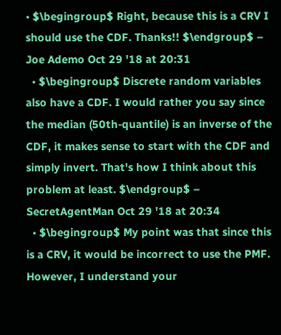• $\begingroup$ Right, because this is a CRV I should use the CDF. Thanks!! $\endgroup$ – Joe Ademo Oct 29 '18 at 20:31
  • $\begingroup$ Discrete random variables also have a CDF. I would rather you say since the median (50th-quantile) is an inverse of the CDF, it makes sense to start with the CDF and simply invert. That's how I think about this problem at least. $\endgroup$ – SecretAgentMan Oct 29 '18 at 20:34
  • $\begingroup$ My point was that since this is a CRV, it would be incorrect to use the PMF. However, I understand your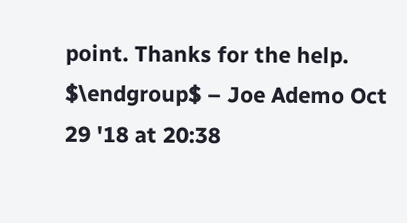point. Thanks for the help. $\endgroup$ – Joe Ademo Oct 29 '18 at 20:38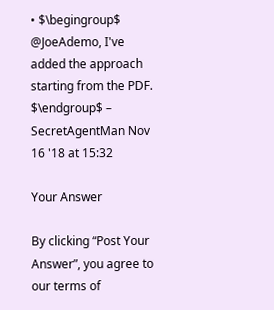• $\begingroup$ @JoeAdemo, I've added the approach starting from the PDF. $\endgroup$ – SecretAgentMan Nov 16 '18 at 15:32

Your Answer

By clicking “Post Your Answer”, you agree to our terms of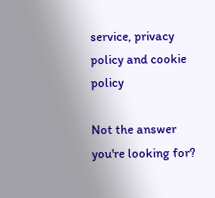service, privacy policy and cookie policy

Not the answer you're looking for?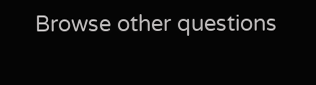Browse other questions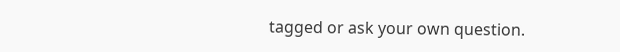tagged or ask your own question.